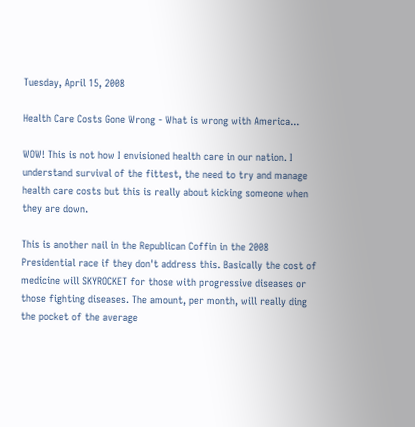Tuesday, April 15, 2008

Health Care Costs Gone Wrong - What is wrong with America...

WOW! This is not how I envisioned health care in our nation. I understand survival of the fittest, the need to try and manage health care costs but this is really about kicking someone when they are down.

This is another nail in the Republican Coffin in the 2008 Presidential race if they don't address this. Basically the cost of medicine will SKYROCKET for those with progressive diseases or those fighting diseases. The amount, per month, will really ding the pocket of the average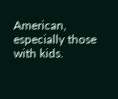American, especially those with kids.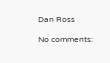Dan Ross

No comments: